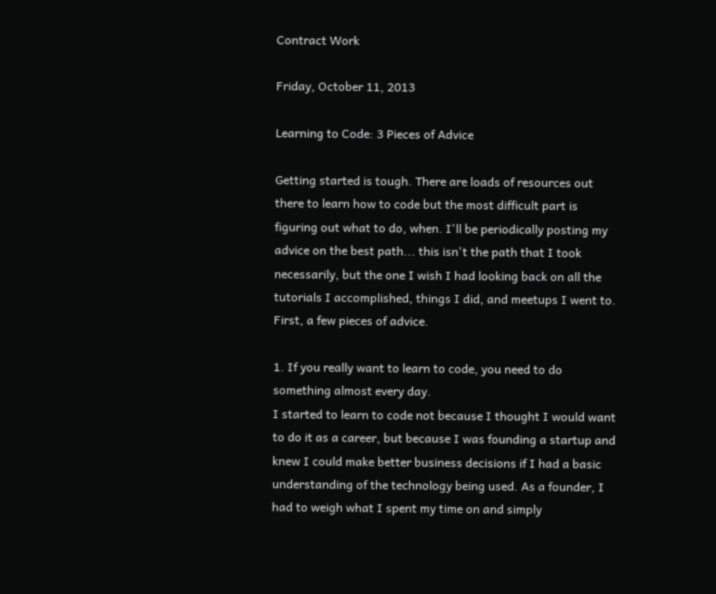Contract Work

Friday, October 11, 2013

Learning to Code: 3 Pieces of Advice

Getting started is tough. There are loads of resources out there to learn how to code but the most difficult part is figuring out what to do, when. I'll be periodically posting my advice on the best path... this isn't the path that I took necessarily, but the one I wish I had looking back on all the tutorials I accomplished, things I did, and meetups I went to. First, a few pieces of advice.

1. If you really want to learn to code, you need to do something almost every day.
I started to learn to code not because I thought I would want to do it as a career, but because I was founding a startup and knew I could make better business decisions if I had a basic understanding of the technology being used. As a founder, I had to weigh what I spent my time on and simply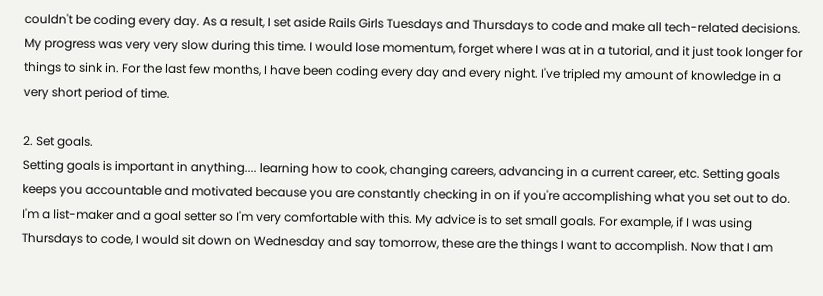couldn't be coding every day. As a result, I set aside Rails Girls Tuesdays and Thursdays to code and make all tech-related decisions. My progress was very very slow during this time. I would lose momentum, forget where I was at in a tutorial, and it just took longer for things to sink in. For the last few months, I have been coding every day and every night. I've tripled my amount of knowledge in a very short period of time.

2. Set goals.
Setting goals is important in anything.... learning how to cook, changing careers, advancing in a current career, etc. Setting goals keeps you accountable and motivated because you are constantly checking in on if you're accomplishing what you set out to do. I'm a list-maker and a goal setter so I'm very comfortable with this. My advice is to set small goals. For example, if I was using Thursdays to code, I would sit down on Wednesday and say tomorrow, these are the things I want to accomplish. Now that I am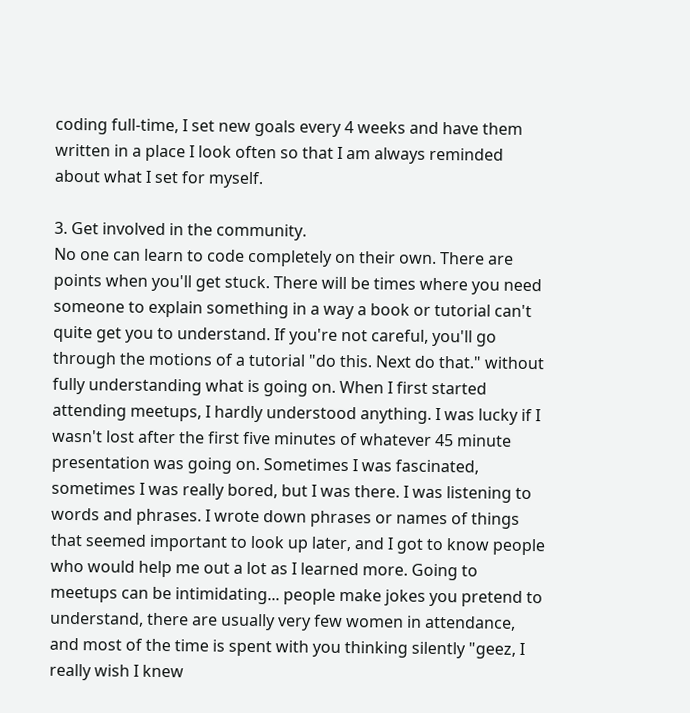coding full-time, I set new goals every 4 weeks and have them written in a place I look often so that I am always reminded about what I set for myself.

3. Get involved in the community.
No one can learn to code completely on their own. There are points when you'll get stuck. There will be times where you need someone to explain something in a way a book or tutorial can't quite get you to understand. If you're not careful, you'll go through the motions of a tutorial "do this. Next do that." without fully understanding what is going on. When I first started attending meetups, I hardly understood anything. I was lucky if I wasn't lost after the first five minutes of whatever 45 minute presentation was going on. Sometimes I was fascinated, sometimes I was really bored, but I was there. I was listening to words and phrases. I wrote down phrases or names of things that seemed important to look up later, and I got to know people who would help me out a lot as I learned more. Going to meetups can be intimidating... people make jokes you pretend to understand, there are usually very few women in attendance, and most of the time is spent with you thinking silently "geez, I really wish I knew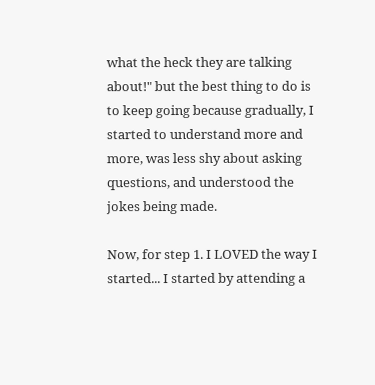what the heck they are talking about!" but the best thing to do is to keep going because gradually, I started to understand more and more, was less shy about asking questions, and understood the jokes being made.

Now, for step 1. I LOVED the way I started... I started by attending a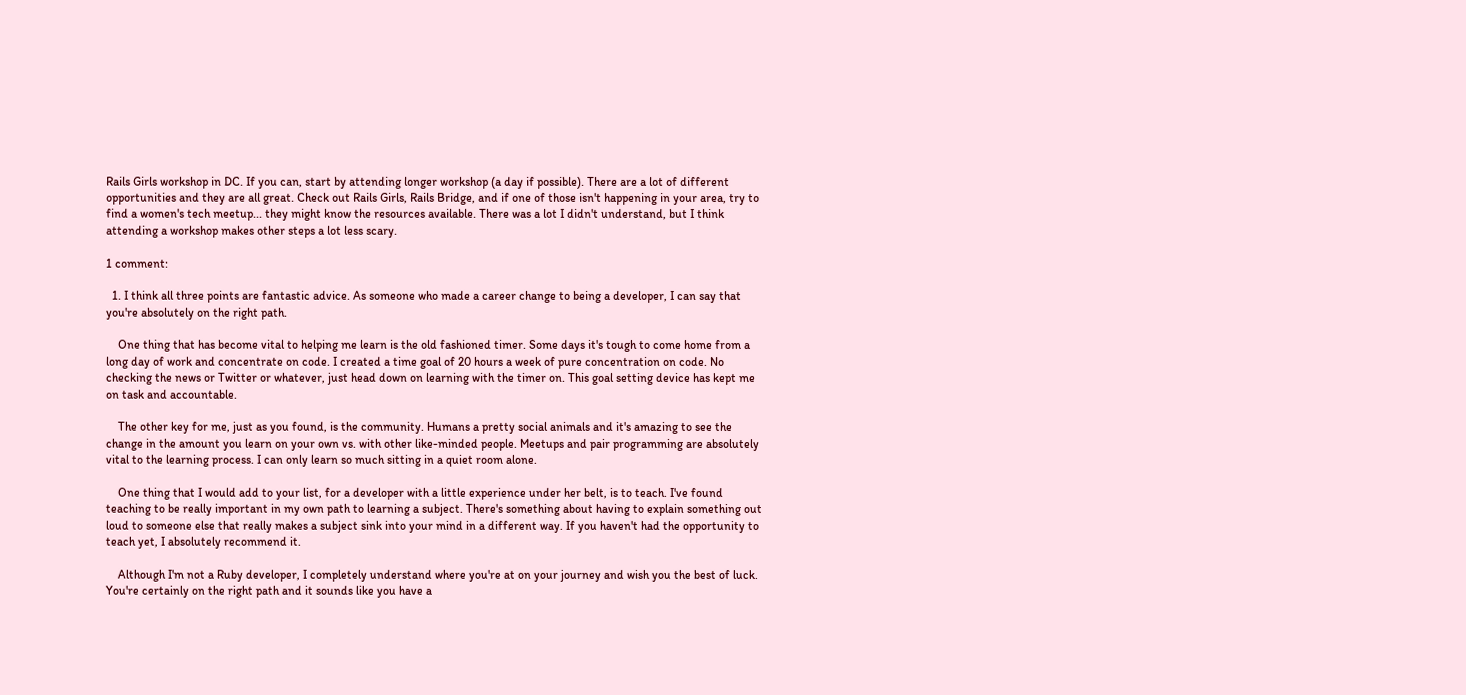Rails Girls workshop in DC. If you can, start by attending longer workshop (a day if possible). There are a lot of different opportunities and they are all great. Check out Rails Girls, Rails Bridge, and if one of those isn't happening in your area, try to find a women's tech meetup... they might know the resources available. There was a lot I didn't understand, but I think attending a workshop makes other steps a lot less scary.

1 comment:

  1. I think all three points are fantastic advice. As someone who made a career change to being a developer, I can say that you're absolutely on the right path.

    One thing that has become vital to helping me learn is the old fashioned timer. Some days it's tough to come home from a long day of work and concentrate on code. I created a time goal of 20 hours a week of pure concentration on code. No checking the news or Twitter or whatever, just head down on learning with the timer on. This goal setting device has kept me on task and accountable.

    The other key for me, just as you found, is the community. Humans a pretty social animals and it's amazing to see the change in the amount you learn on your own vs. with other like-minded people. Meetups and pair programming are absolutely vital to the learning process. I can only learn so much sitting in a quiet room alone.

    One thing that I would add to your list, for a developer with a little experience under her belt, is to teach. I've found teaching to be really important in my own path to learning a subject. There's something about having to explain something out loud to someone else that really makes a subject sink into your mind in a different way. If you haven't had the opportunity to teach yet, I absolutely recommend it.

    Although I'm not a Ruby developer, I completely understand where you're at on your journey and wish you the best of luck. You're certainly on the right path and it sounds like you have a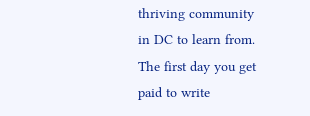thriving community in DC to learn from. The first day you get paid to write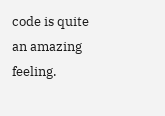code is quite an amazing feeling.